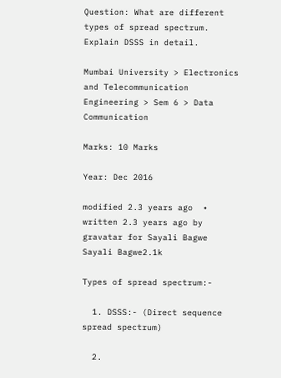Question: What are different types of spread spectrum. Explain DSSS in detail.

Mumbai University > Electronics and Telecommunication Engineering > Sem 6 > Data Communication

Marks: 10 Marks

Year: Dec 2016

modified 2.3 years ago  • written 2.3 years ago by gravatar for Sayali Bagwe Sayali Bagwe2.1k

Types of spread spectrum:-

  1. DSSS:- (Direct sequence spread spectrum)

  2.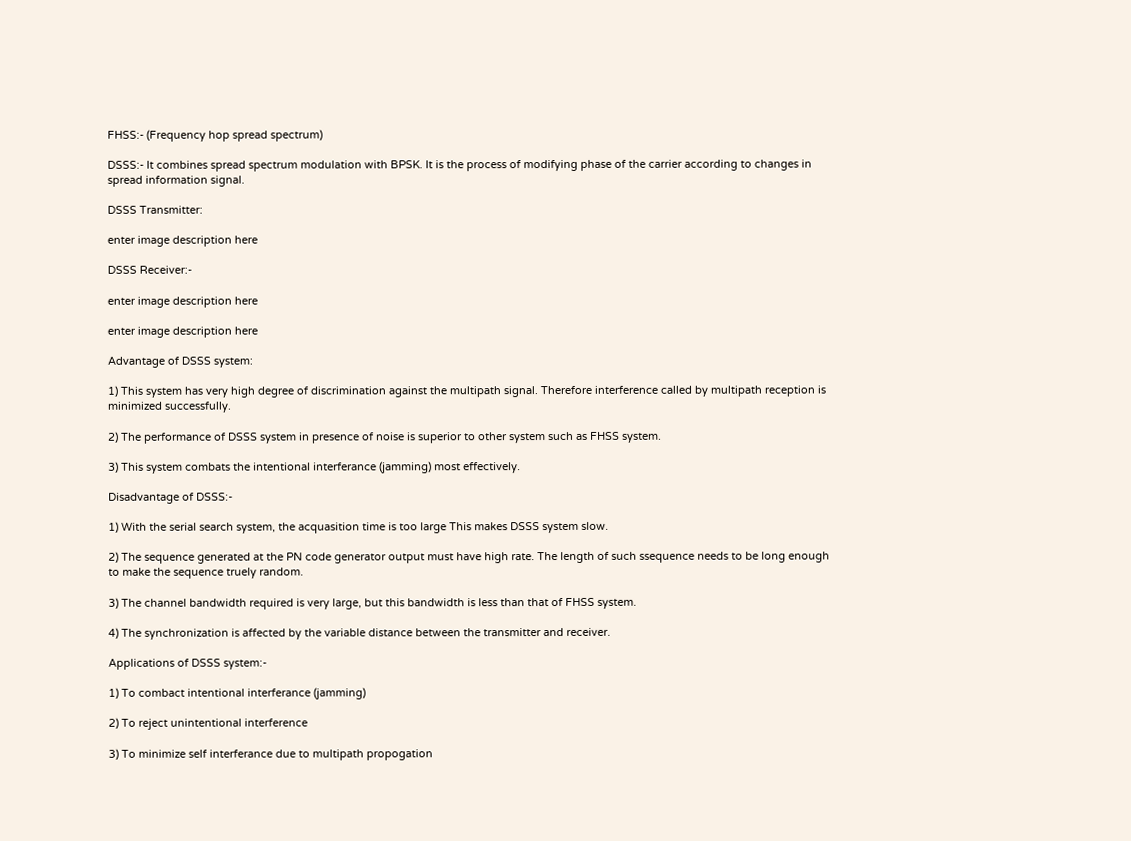FHSS:- (Frequency hop spread spectrum)

DSSS:- It combines spread spectrum modulation with BPSK. It is the process of modifying phase of the carrier according to changes in spread information signal.

DSSS Transmitter:

enter image description here

DSSS Receiver:-

enter image description here

enter image description here

Advantage of DSSS system:

1) This system has very high degree of discrimination against the multipath signal. Therefore interference called by multipath reception is minimized successfully.

2) The performance of DSSS system in presence of noise is superior to other system such as FHSS system.

3) This system combats the intentional interferance (jamming) most effectively.

Disadvantage of DSSS:-

1) With the serial search system, the acquasition time is too large This makes DSSS system slow.

2) The sequence generated at the PN code generator output must have high rate. The length of such ssequence needs to be long enough to make the sequence truely random.

3) The channel bandwidth required is very large, but this bandwidth is less than that of FHSS system.

4) The synchronization is affected by the variable distance between the transmitter and receiver.

Applications of DSSS system:-

1) To combact intentional interferance (jamming)

2) To reject unintentional interference

3) To minimize self interferance due to multipath propogation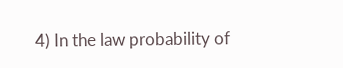4) In the law probability of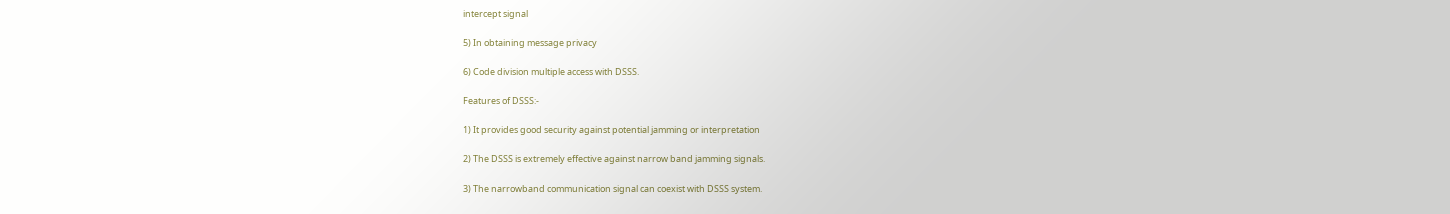intercept signal

5) In obtaining message privacy

6) Code division multiple access with DSSS.

Features of DSSS:-

1) It provides good security against potential jamming or interpretation

2) The DSSS is extremely effective against narrow band jamming signals.

3) The narrowband communication signal can coexist with DSSS system.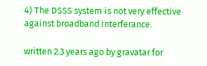4) The DSSS system is not very effective against broadband interferance.

written 2.3 years ago by gravatar for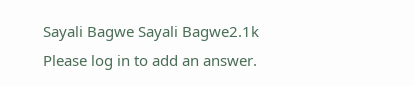Sayali Bagwe Sayali Bagwe2.1k
Please log in to add an answer.